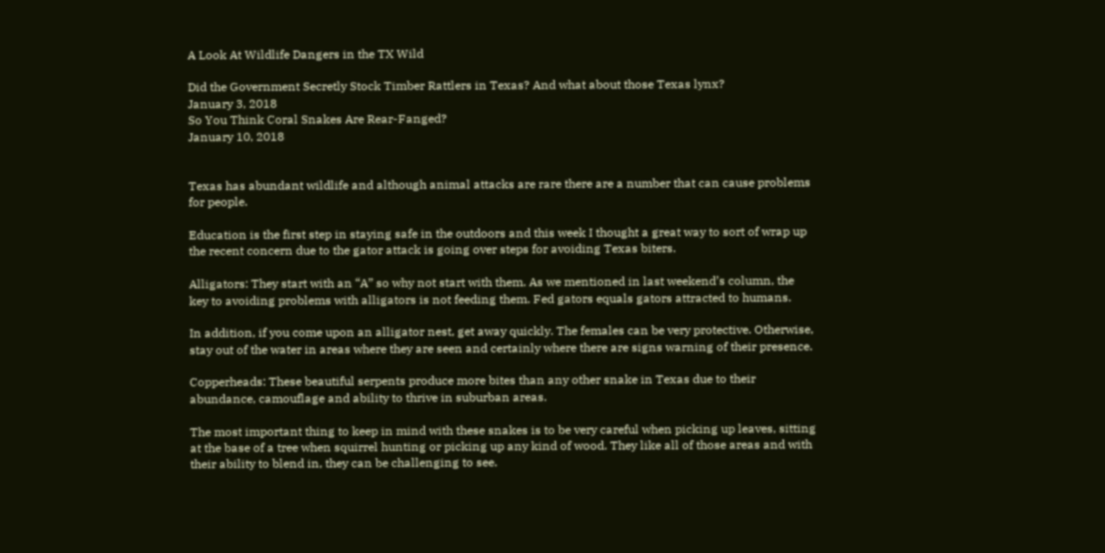A Look At Wildlife Dangers in the TX Wild

Did the Government Secretly Stock Timber Rattlers in Texas? And what about those Texas lynx?
January 3, 2018
So You Think Coral Snakes Are Rear-Fanged?
January 10, 2018


Texas has abundant wildlife and although animal attacks are rare there are a number that can cause problems for people.

Education is the first step in staying safe in the outdoors and this week I thought a great way to sort of wrap up the recent concern due to the gator attack is going over steps for avoiding Texas biters.

Alligators: They start with an “A” so why not start with them. As we mentioned in last weekend’s column, the key to avoiding problems with alligators is not feeding them. Fed gators equals gators attracted to humans.

In addition, if you come upon an alligator nest, get away quickly. The females can be very protective. Otherwise, stay out of the water in areas where they are seen and certainly where there are signs warning of their presence.

Copperheads: These beautiful serpents produce more bites than any other snake in Texas due to their abundance, camouflage and ability to thrive in suburban areas.

The most important thing to keep in mind with these snakes is to be very careful when picking up leaves, sitting at the base of a tree when squirrel hunting or picking up any kind of wood. They like all of those areas and with their ability to blend in, they can be challenging to see.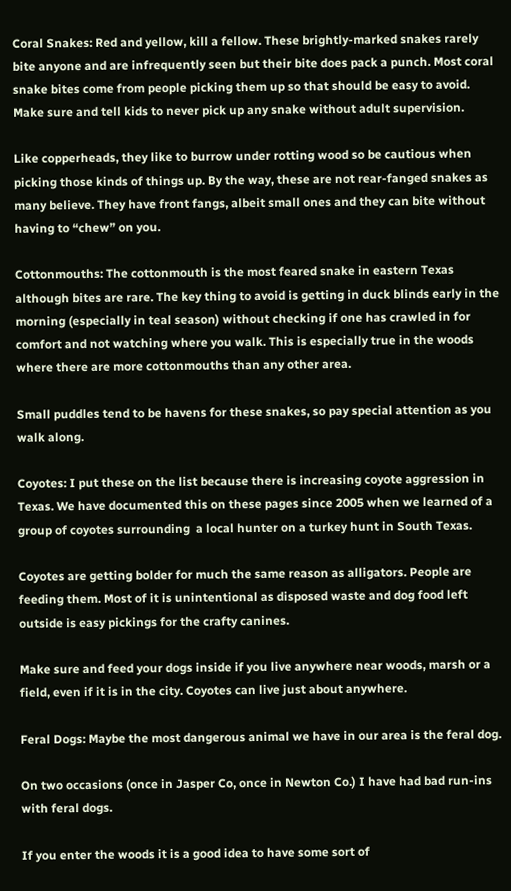Coral Snakes: Red and yellow, kill a fellow. These brightly-marked snakes rarely bite anyone and are infrequently seen but their bite does pack a punch. Most coral snake bites come from people picking them up so that should be easy to avoid. Make sure and tell kids to never pick up any snake without adult supervision.

Like copperheads, they like to burrow under rotting wood so be cautious when picking those kinds of things up. By the way, these are not rear-fanged snakes as many believe. They have front fangs, albeit small ones and they can bite without having to “chew” on you.

Cottonmouths: The cottonmouth is the most feared snake in eastern Texas although bites are rare. The key thing to avoid is getting in duck blinds early in the morning (especially in teal season) without checking if one has crawled in for comfort and not watching where you walk. This is especially true in the woods where there are more cottonmouths than any other area.

Small puddles tend to be havens for these snakes, so pay special attention as you walk along.

Coyotes: I put these on the list because there is increasing coyote aggression in Texas. We have documented this on these pages since 2005 when we learned of a group of coyotes surrounding  a local hunter on a turkey hunt in South Texas.

Coyotes are getting bolder for much the same reason as alligators. People are feeding them. Most of it is unintentional as disposed waste and dog food left outside is easy pickings for the crafty canines.

Make sure and feed your dogs inside if you live anywhere near woods, marsh or a field, even if it is in the city. Coyotes can live just about anywhere.

Feral Dogs: Maybe the most dangerous animal we have in our area is the feral dog.

On two occasions (once in Jasper Co, once in Newton Co.) I have had bad run-ins with feral dogs.

If you enter the woods it is a good idea to have some sort of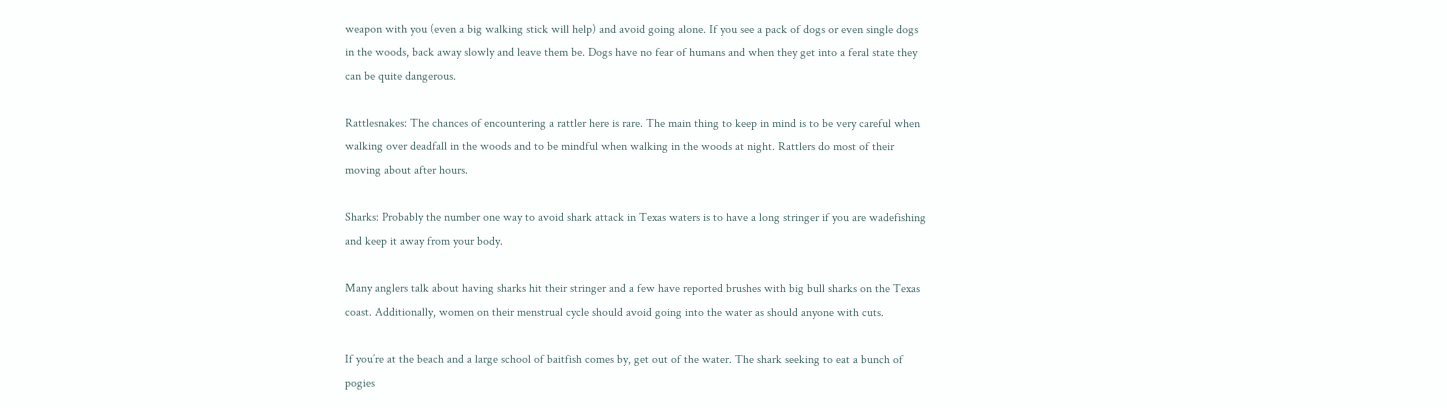weapon with you (even a big walking stick will help) and avoid going alone. If you see a pack of dogs or even single dogs in the woods, back away slowly and leave them be. Dogs have no fear of humans and when they get into a feral state they can be quite dangerous.

Rattlesnakes: The chances of encountering a rattler here is rare. The main thing to keep in mind is to be very careful when walking over deadfall in the woods and to be mindful when walking in the woods at night. Rattlers do most of their moving about after hours.

Sharks: Probably the number one way to avoid shark attack in Texas waters is to have a long stringer if you are wadefishing and keep it away from your body.

Many anglers talk about having sharks hit their stringer and a few have reported brushes with big bull sharks on the Texas coast. Additionally, women on their menstrual cycle should avoid going into the water as should anyone with cuts.

If you’re at the beach and a large school of baitfish comes by, get out of the water. The shark seeking to eat a bunch of pogies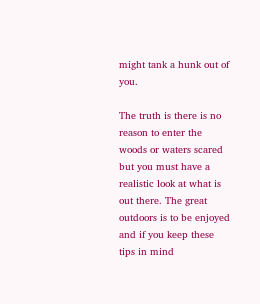might tank a hunk out of you.

The truth is there is no reason to enter the woods or waters scared but you must have a realistic look at what is out there. The great outdoors is to be enjoyed and if you keep these tips in mind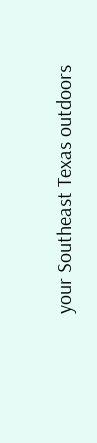your Southeast Texas outdoors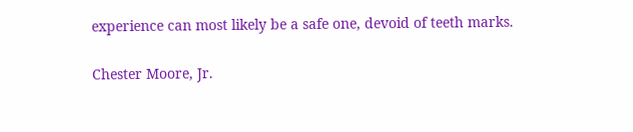experience can most likely be a safe one, devoid of teeth marks.

Chester Moore, Jr.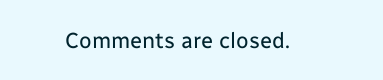Comments are closed.